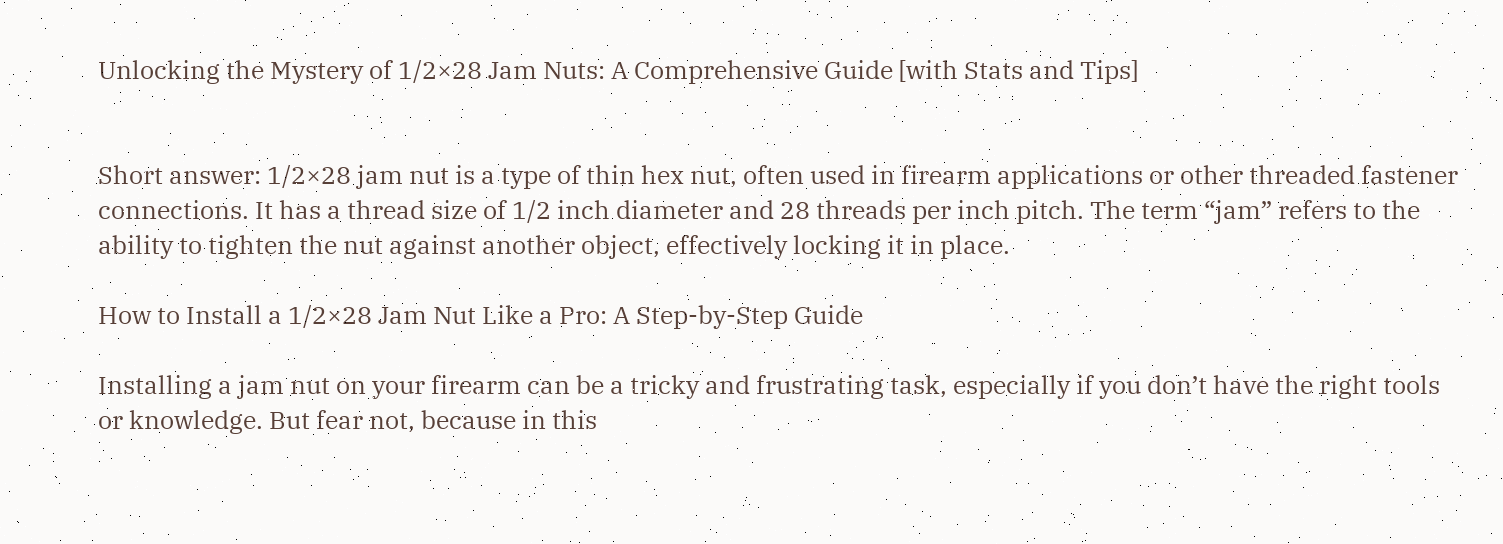Unlocking the Mystery of 1/2×28 Jam Nuts: A Comprehensive Guide [with Stats and Tips]


Short answer: 1/2×28 jam nut is a type of thin hex nut, often used in firearm applications or other threaded fastener connections. It has a thread size of 1/2 inch diameter and 28 threads per inch pitch. The term “jam” refers to the ability to tighten the nut against another object, effectively locking it in place.

How to Install a 1/2×28 Jam Nut Like a Pro: A Step-by-Step Guide

Installing a jam nut on your firearm can be a tricky and frustrating task, especially if you don’t have the right tools or knowledge. But fear not, because in this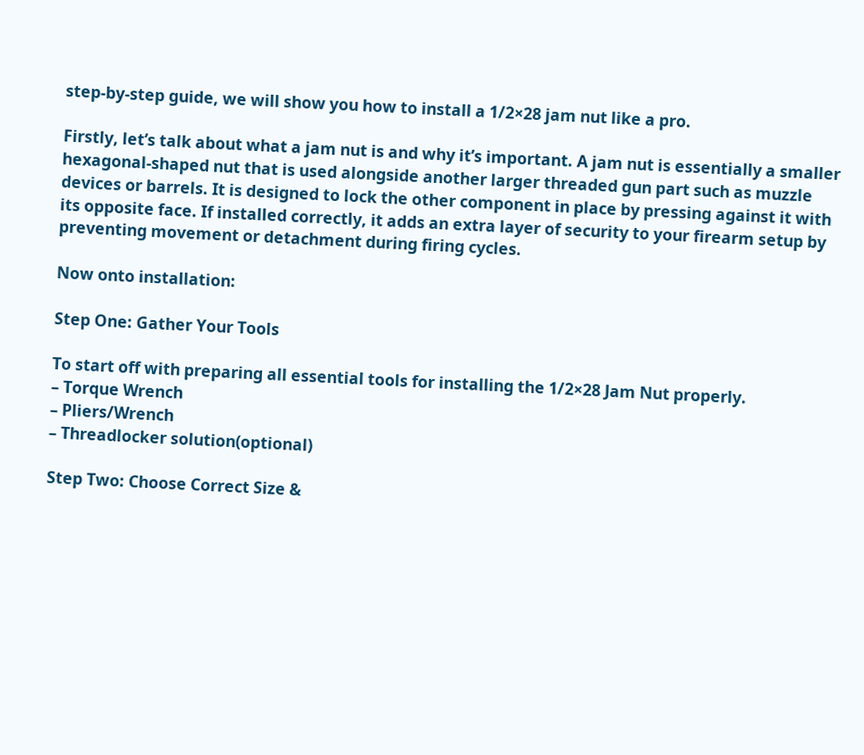step-by-step guide, we will show you how to install a 1/2×28 jam nut like a pro.

Firstly, let’s talk about what a jam nut is and why it’s important. A jam nut is essentially a smaller hexagonal-shaped nut that is used alongside another larger threaded gun part such as muzzle devices or barrels. It is designed to lock the other component in place by pressing against it with its opposite face. If installed correctly, it adds an extra layer of security to your firearm setup by preventing movement or detachment during firing cycles.

Now onto installation:

Step One: Gather Your Tools

To start off with preparing all essential tools for installing the 1/2×28 Jam Nut properly.
– Torque Wrench
– Pliers/Wrench
– Threadlocker solution(optional)

Step Two: Choose Correct Size &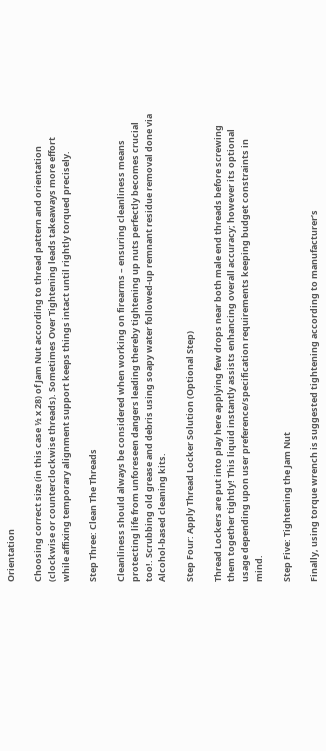Orientation

Choosing correct size (in this case ½ x 28) of Jam Nut according to thread pattern and orientation (clockwise or counterclockwise threads). Sometimes Over Tightening leads takeaways more effort while affixing temporary alignment support keeps things intact until rightly torqued precisely.

Step Three: Clean The Threads

Cleanliness should always be considered when working on firearms – ensuring cleanliness means protecting life from unforeseen dangers leading thereby tightening up nuts perfectly becomes crucial too!. Scrubbing old grease and debris using soapy water followed-up remnant residue removal done via Alcohol-based cleaning kits.

Step Four: Apply Thread Locker Solution (Optional Step)

Thread Lockers are put into play here applying few drops near both male end threads before screwing them together tightly! This liquid instantly assists enhancing overall accuracy; however its optional usage depending upon user preference/specification requirements keeping budget constraints in mind.

Step Five: Tightening the Jam Nut

Finally, using torque wrench is suggested tightening according to manufacturer’s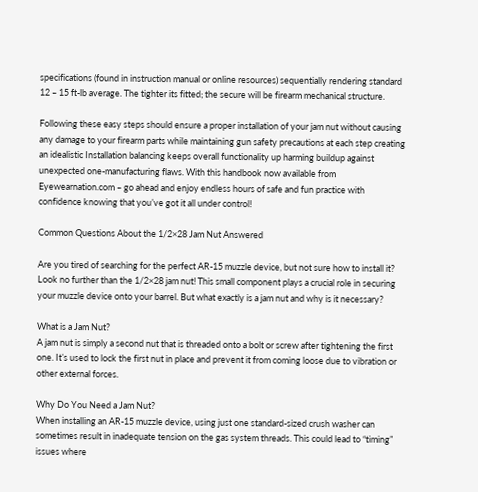specifications (found in instruction manual or online resources) sequentially rendering standard 12 – 15 ft-lb average. The tighter its fitted; the secure will be firearm mechanical structure.

Following these easy steps should ensure a proper installation of your jam nut without causing any damage to your firearm parts while maintaining gun safety precautions at each step creating an idealistic Installation balancing keeps overall functionality up harming buildup against unexpected one-manufacturing flaws. With this handbook now available from Eyewearnation.com – go ahead and enjoy endless hours of safe and fun practice with confidence knowing that you’ve got it all under control!

Common Questions About the 1/2×28 Jam Nut Answered

Are you tired of searching for the perfect AR-15 muzzle device, but not sure how to install it? Look no further than the 1/2×28 jam nut! This small component plays a crucial role in securing your muzzle device onto your barrel. But what exactly is a jam nut and why is it necessary?

What is a Jam Nut?
A jam nut is simply a second nut that is threaded onto a bolt or screw after tightening the first one. It’s used to lock the first nut in place and prevent it from coming loose due to vibration or other external forces.

Why Do You Need a Jam Nut?
When installing an AR-15 muzzle device, using just one standard-sized crush washer can sometimes result in inadequate tension on the gas system threads. This could lead to “timing” issues where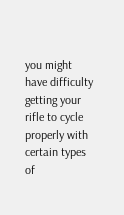you might have difficulty getting your rifle to cycle properly with certain types of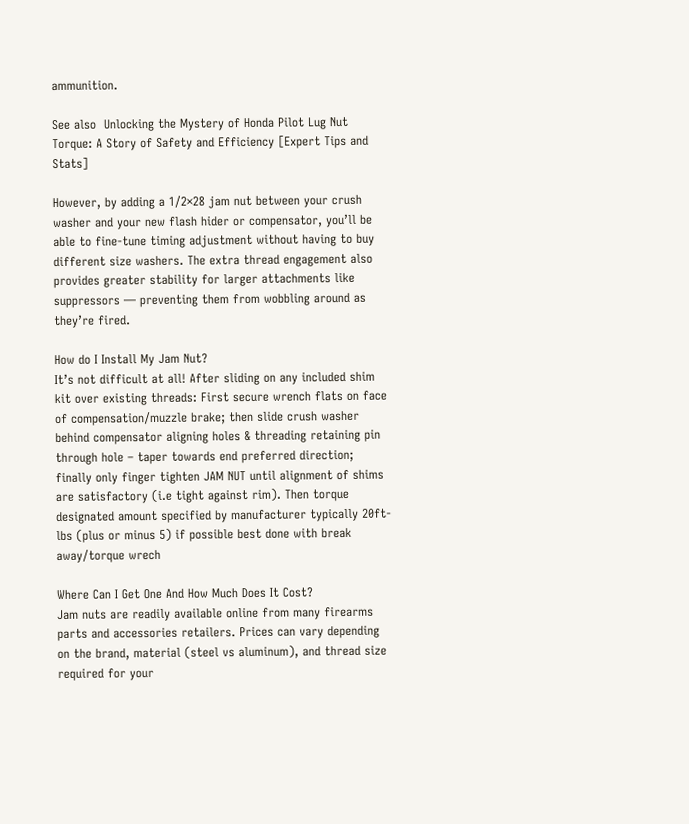ammunition.

See also  Unlocking the Mystery of Honda Pilot Lug Nut Torque: A Story of Safety and Efficiency [Expert Tips and Stats]

However, by adding a 1/2×28 jam nut between your crush washer and your new flash hider or compensator, you’ll be able to fine-tune timing adjustment without having to buy different size washers. The extra thread engagement also provides greater stability for larger attachments like suppressors — preventing them from wobbling around as they’re fired.

How do I Install My Jam Nut?
It’s not difficult at all! After sliding on any included shim kit over existing threads: First secure wrench flats on face of compensation/muzzle brake; then slide crush washer behind compensator aligning holes & threading retaining pin through hole – taper towards end preferred direction; finally only finger tighten JAM NUT until alignment of shims are satisfactory (i.e tight against rim). Then torque designated amount specified by manufacturer typically 20ft-lbs (plus or minus 5) if possible best done with break away/torque wrech

Where Can I Get One And How Much Does It Cost?
Jam nuts are readily available online from many firearms parts and accessories retailers. Prices can vary depending on the brand, material (steel vs aluminum), and thread size required for your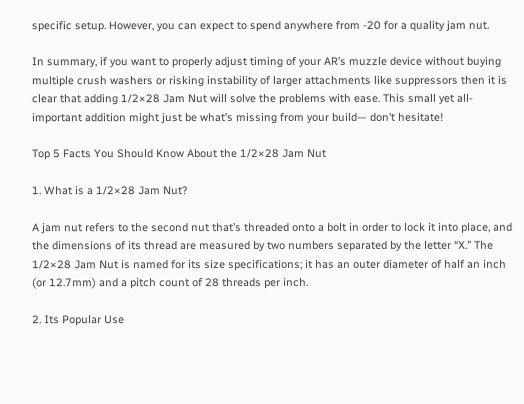specific setup. However, you can expect to spend anywhere from -20 for a quality jam nut.

In summary, if you want to properly adjust timing of your AR’s muzzle device without buying multiple crush washers or risking instability of larger attachments like suppressors then it is clear that adding 1/2×28 Jam Nut will solve the problems with ease. This small yet all-important addition might just be what’s missing from your build— don’t hesitate!

Top 5 Facts You Should Know About the 1/2×28 Jam Nut

1. What is a 1/2×28 Jam Nut?

A jam nut refers to the second nut that’s threaded onto a bolt in order to lock it into place, and the dimensions of its thread are measured by two numbers separated by the letter “X.” The 1/2×28 Jam Nut is named for its size specifications; it has an outer diameter of half an inch (or 12.7mm) and a pitch count of 28 threads per inch.

2. Its Popular Use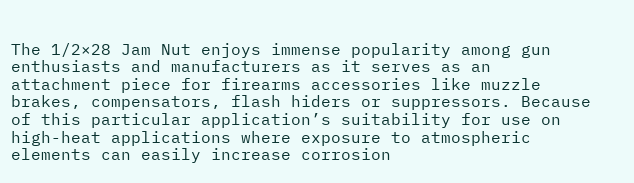The 1/2×28 Jam Nut enjoys immense popularity among gun enthusiasts and manufacturers as it serves as an attachment piece for firearms accessories like muzzle brakes, compensators, flash hiders or suppressors. Because of this particular application’s suitability for use on high-heat applications where exposure to atmospheric elements can easily increase corrosion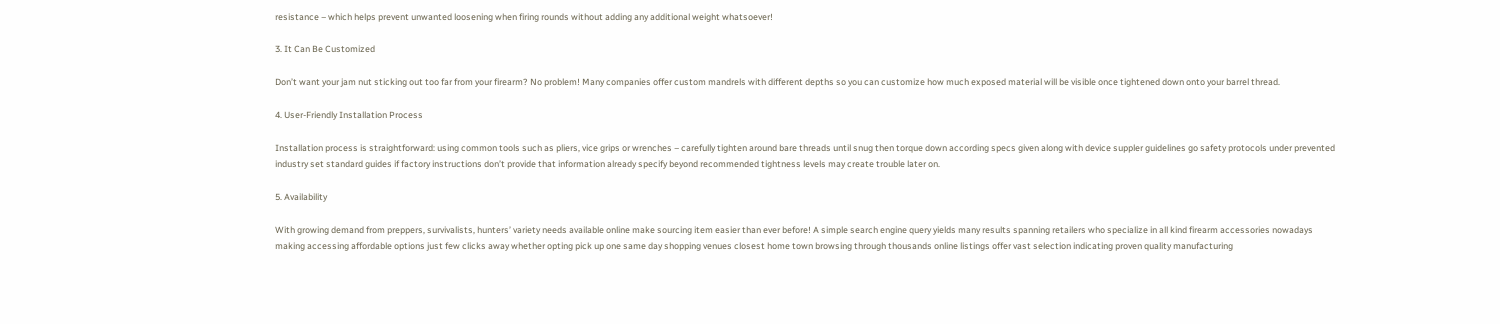resistance – which helps prevent unwanted loosening when firing rounds without adding any additional weight whatsoever!

3. It Can Be Customized

Don’t want your jam nut sticking out too far from your firearm? No problem! Many companies offer custom mandrels with different depths so you can customize how much exposed material will be visible once tightened down onto your barrel thread.

4. User-Friendly Installation Process

Installation process is straightforward: using common tools such as pliers, vice grips or wrenches – carefully tighten around bare threads until snug then torque down according specs given along with device suppler guidelines go safety protocols under prevented industry set standard guides if factory instructions don’t provide that information already specify beyond recommended tightness levels may create trouble later on.

5. Availability

With growing demand from preppers, survivalists, hunters’ variety needs available online make sourcing item easier than ever before! A simple search engine query yields many results spanning retailers who specialize in all kind firearm accessories nowadays making accessing affordable options just few clicks away whether opting pick up one same day shopping venues closest home town browsing through thousands online listings offer vast selection indicating proven quality manufacturing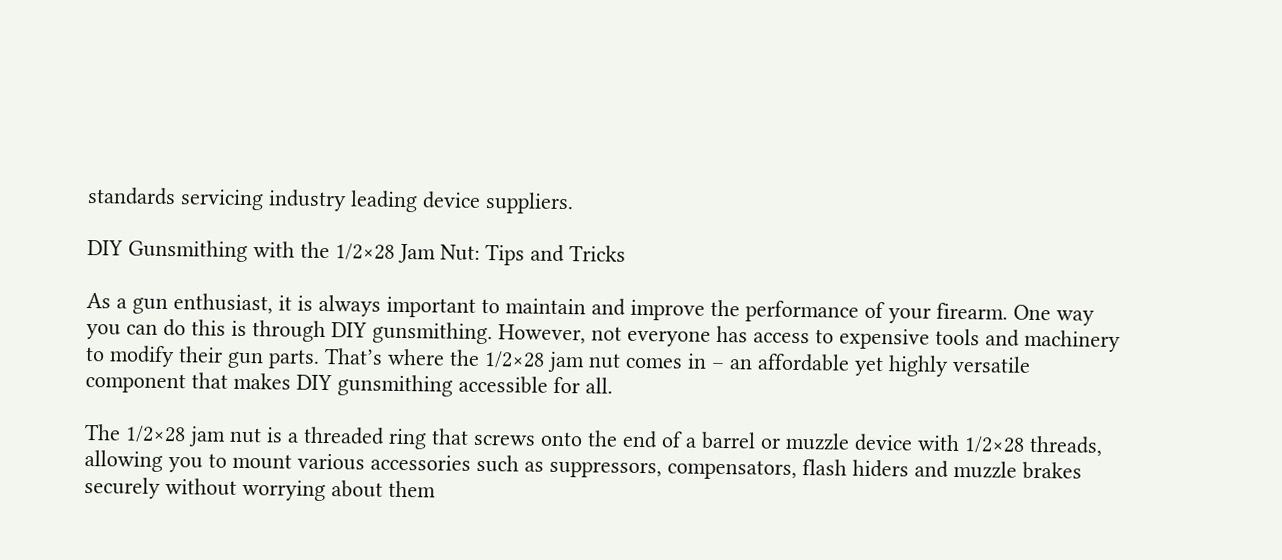standards servicing industry leading device suppliers.

DIY Gunsmithing with the 1/2×28 Jam Nut: Tips and Tricks

As a gun enthusiast, it is always important to maintain and improve the performance of your firearm. One way you can do this is through DIY gunsmithing. However, not everyone has access to expensive tools and machinery to modify their gun parts. That’s where the 1/2×28 jam nut comes in – an affordable yet highly versatile component that makes DIY gunsmithing accessible for all.

The 1/2×28 jam nut is a threaded ring that screws onto the end of a barrel or muzzle device with 1/2×28 threads, allowing you to mount various accessories such as suppressors, compensators, flash hiders and muzzle brakes securely without worrying about them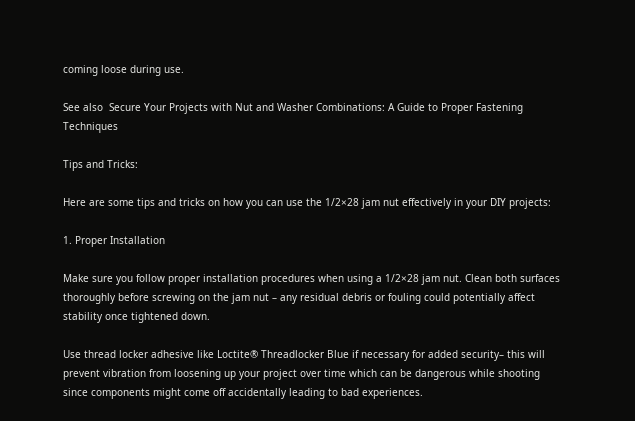coming loose during use.

See also  Secure Your Projects with Nut and Washer Combinations: A Guide to Proper Fastening Techniques

Tips and Tricks:

Here are some tips and tricks on how you can use the 1/2×28 jam nut effectively in your DIY projects:

1. Proper Installation

Make sure you follow proper installation procedures when using a 1/2×28 jam nut. Clean both surfaces thoroughly before screwing on the jam nut – any residual debris or fouling could potentially affect stability once tightened down.

Use thread locker adhesive like Loctite® Threadlocker Blue if necessary for added security– this will prevent vibration from loosening up your project over time which can be dangerous while shooting since components might come off accidentally leading to bad experiences.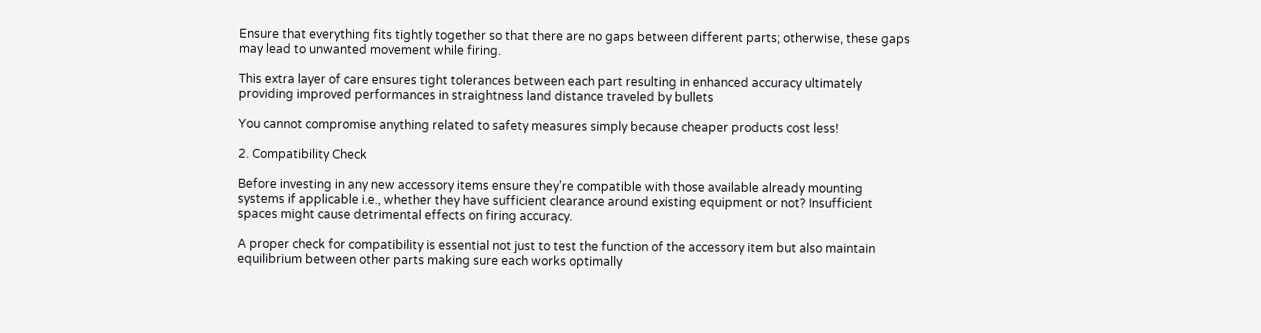Ensure that everything fits tightly together so that there are no gaps between different parts; otherwise, these gaps may lead to unwanted movement while firing.

This extra layer of care ensures tight tolerances between each part resulting in enhanced accuracy ultimately providing improved performances in straightness land distance traveled by bullets

You cannot compromise anything related to safety measures simply because cheaper products cost less!

2. Compatibility Check

Before investing in any new accessory items ensure they’re compatible with those available already mounting systems if applicable i.e., whether they have sufficient clearance around existing equipment or not? Insufficient spaces might cause detrimental effects on firing accuracy.

A proper check for compatibility is essential not just to test the function of the accessory item but also maintain equilibrium between other parts making sure each works optimally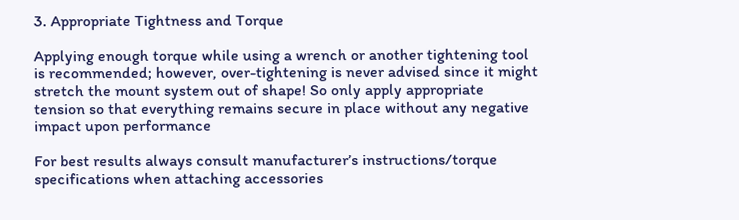3. Appropriate Tightness and Torque

Applying enough torque while using a wrench or another tightening tool is recommended; however, over-tightening is never advised since it might stretch the mount system out of shape! So only apply appropriate tension so that everything remains secure in place without any negative impact upon performance

For best results always consult manufacturer’s instructions/torque specifications when attaching accessories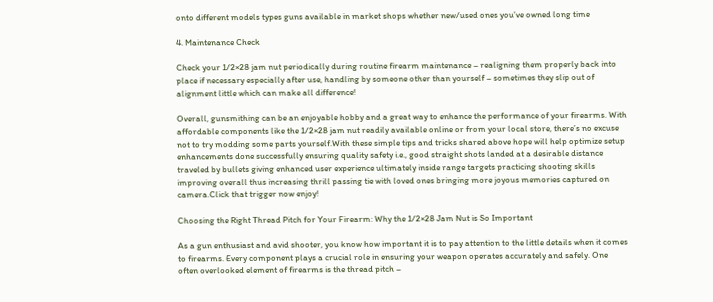onto different models types guns available in market shops whether new/used ones you’ve owned long time

4. Maintenance Check

Check your 1/2×28 jam nut periodically during routine firearm maintenance – realigning them properly back into place if necessary especially after use, handling by someone other than yourself – sometimes they slip out of alignment little which can make all difference!

Overall, gunsmithing can be an enjoyable hobby and a great way to enhance the performance of your firearms. With affordable components like the 1/2×28 jam nut readily available online or from your local store, there’s no excuse not to try modding some parts yourself.With these simple tips and tricks shared above hope will help optimize setup enhancements done successfully ensuring quality safety i.e., good straight shots landed at a desirable distance traveled by bullets giving enhanced user experience ultimately inside range targets practicing shooting skills improving overall thus increasing thrill passing tie with loved ones bringing more joyous memories captured on camera.Click that trigger now enjoy!

Choosing the Right Thread Pitch for Your Firearm: Why the 1/2×28 Jam Nut is So Important

As a gun enthusiast and avid shooter, you know how important it is to pay attention to the little details when it comes to firearms. Every component plays a crucial role in ensuring your weapon operates accurately and safely. One often overlooked element of firearms is the thread pitch –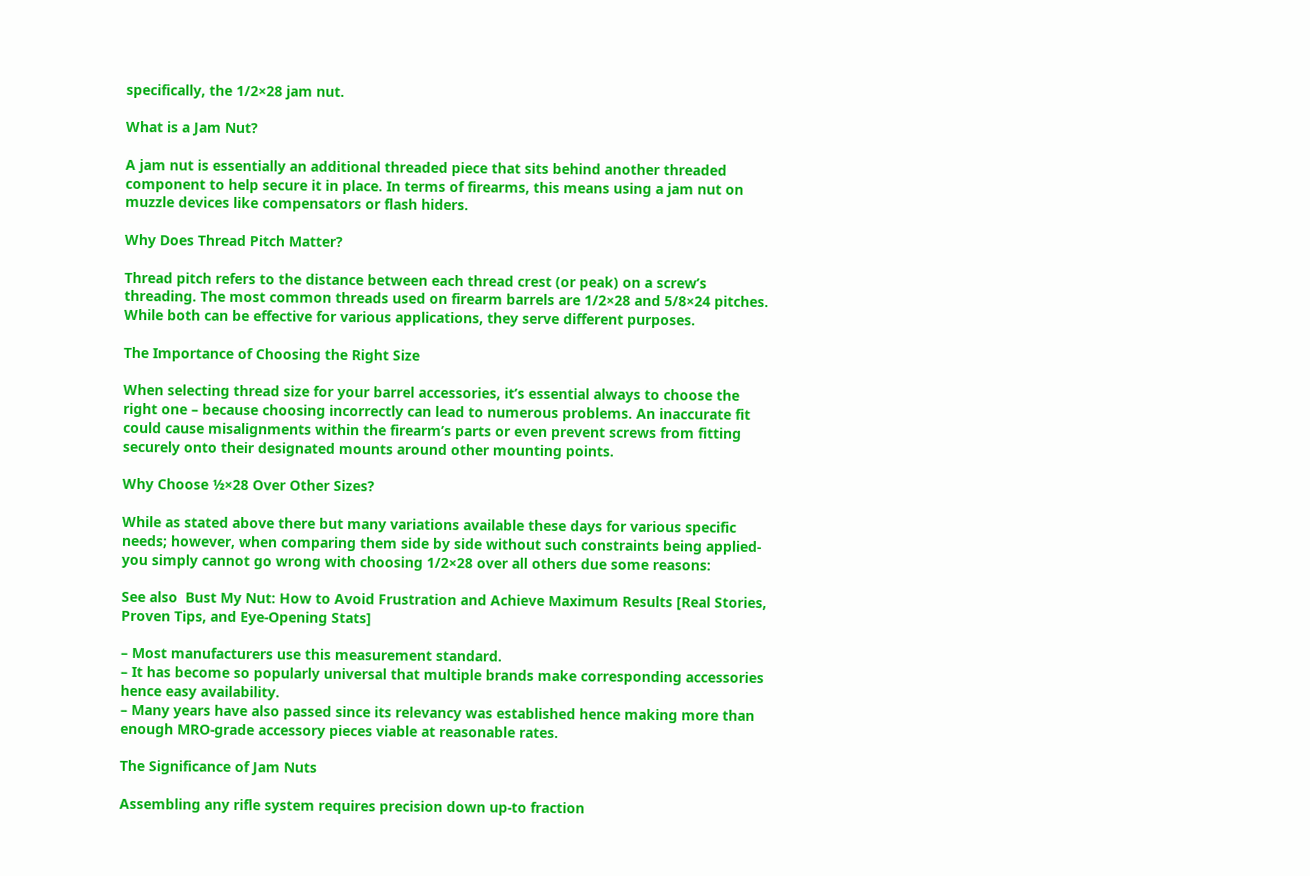specifically, the 1/2×28 jam nut.

What is a Jam Nut?

A jam nut is essentially an additional threaded piece that sits behind another threaded component to help secure it in place. In terms of firearms, this means using a jam nut on muzzle devices like compensators or flash hiders.

Why Does Thread Pitch Matter?

Thread pitch refers to the distance between each thread crest (or peak) on a screw’s threading. The most common threads used on firearm barrels are 1/2×28 and 5/8×24 pitches. While both can be effective for various applications, they serve different purposes.

The Importance of Choosing the Right Size

When selecting thread size for your barrel accessories, it’s essential always to choose the right one – because choosing incorrectly can lead to numerous problems. An inaccurate fit could cause misalignments within the firearm’s parts or even prevent screws from fitting securely onto their designated mounts around other mounting points.

Why Choose ½×28 Over Other Sizes?

While as stated above there but many variations available these days for various specific needs; however, when comparing them side by side without such constraints being applied- you simply cannot go wrong with choosing 1/2×28 over all others due some reasons:

See also  Bust My Nut: How to Avoid Frustration and Achieve Maximum Results [Real Stories, Proven Tips, and Eye-Opening Stats]

– Most manufacturers use this measurement standard.
– It has become so popularly universal that multiple brands make corresponding accessories hence easy availability.
– Many years have also passed since its relevancy was established hence making more than enough MRO-grade accessory pieces viable at reasonable rates.

The Significance of Jam Nuts

Assembling any rifle system requires precision down up-to fraction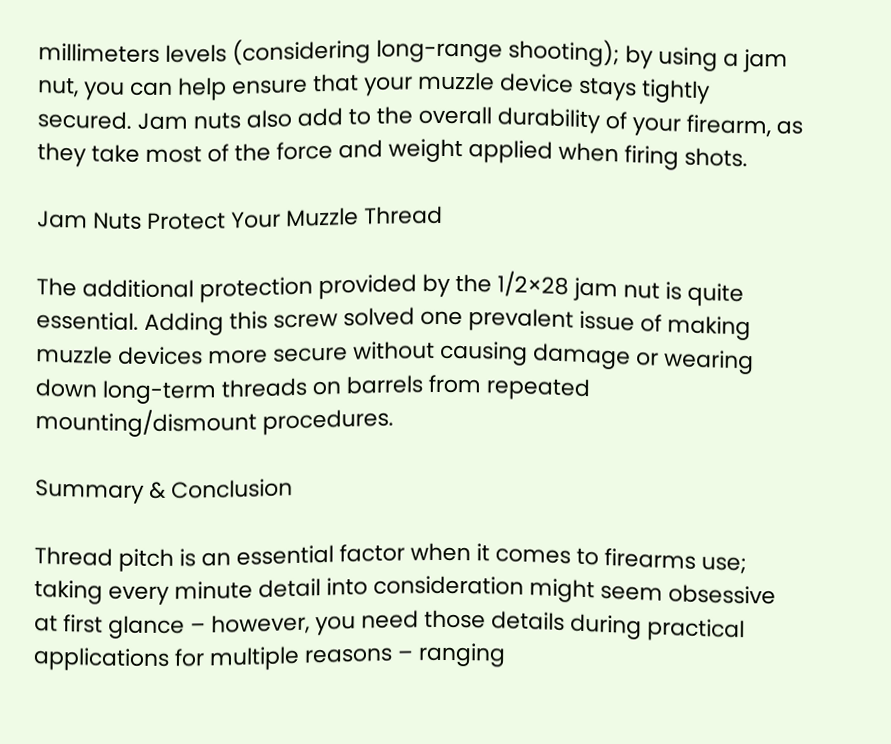millimeters levels (considering long-range shooting); by using a jam nut, you can help ensure that your muzzle device stays tightly secured. Jam nuts also add to the overall durability of your firearm, as they take most of the force and weight applied when firing shots.

Jam Nuts Protect Your Muzzle Thread

The additional protection provided by the 1/2×28 jam nut is quite essential. Adding this screw solved one prevalent issue of making muzzle devices more secure without causing damage or wearing down long-term threads on barrels from repeated mounting/dismount procedures.

Summary & Conclusion

Thread pitch is an essential factor when it comes to firearms use; taking every minute detail into consideration might seem obsessive at first glance – however, you need those details during practical applications for multiple reasons – ranging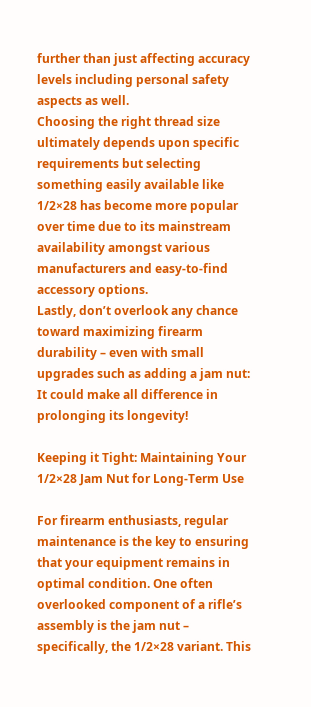further than just affecting accuracy levels including personal safety aspects as well.
Choosing the right thread size ultimately depends upon specific requirements but selecting something easily available like 1/2×28 has become more popular over time due to its mainstream availability amongst various manufacturers and easy-to-find accessory options.
Lastly, don’t overlook any chance toward maximizing firearm durability – even with small upgrades such as adding a jam nut: It could make all difference in prolonging its longevity!

Keeping it Tight: Maintaining Your 1/2×28 Jam Nut for Long-Term Use

For firearm enthusiasts, regular maintenance is the key to ensuring that your equipment remains in optimal condition. One often overlooked component of a rifle’s assembly is the jam nut – specifically, the 1/2×28 variant. This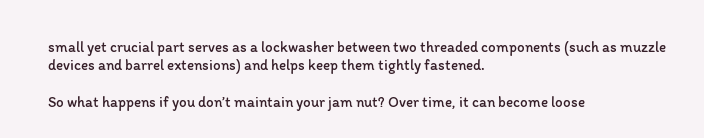small yet crucial part serves as a lockwasher between two threaded components (such as muzzle devices and barrel extensions) and helps keep them tightly fastened.

So what happens if you don’t maintain your jam nut? Over time, it can become loose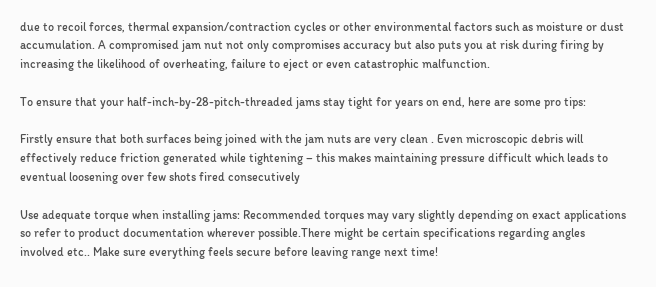due to recoil forces, thermal expansion/contraction cycles or other environmental factors such as moisture or dust accumulation. A compromised jam nut not only compromises accuracy but also puts you at risk during firing by increasing the likelihood of overheating, failure to eject or even catastrophic malfunction.

To ensure that your half-inch-by-28-pitch-threaded jams stay tight for years on end, here are some pro tips:

Firstly ensure that both surfaces being joined with the jam nuts are very clean . Even microscopic debris will effectively reduce friction generated while tightening – this makes maintaining pressure difficult which leads to eventual loosening over few shots fired consecutively

Use adequate torque when installing jams: Recommended torques may vary slightly depending on exact applications so refer to product documentation wherever possible.There might be certain specifications regarding angles involved etc.. Make sure everything feels secure before leaving range next time!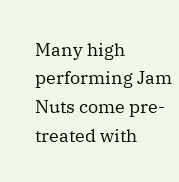Many high performing Jam Nuts come pre-treated with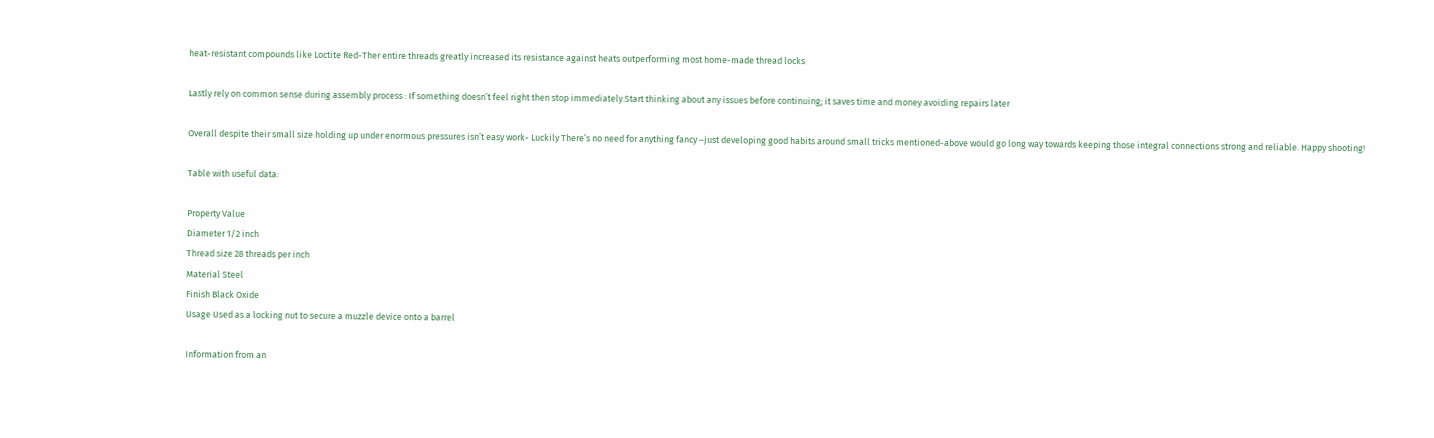heat-resistant compounds like Loctite Red-Ther entire threads greatly increased its resistance against heats outperforming most home-made thread locks

Lastly rely on common sense during assembly process : If something doesn’t feel right then stop immediately.Start thinking about any issues before continuing; it saves time and money avoiding repairs later

Overall despite their small size holding up under enormous pressures isn’t easy work- Luckily There’s no need for anything fancy –just developing good habits around small tricks mentioned-above would go long way towards keeping those integral connections strong and reliable. Happy shooting!

Table with useful data:

Property Value
Diameter 1/2 inch
Thread size 28 threads per inch
Material Steel
Finish Black Oxide
Usage Used as a locking nut to secure a muzzle device onto a barrel

Information from an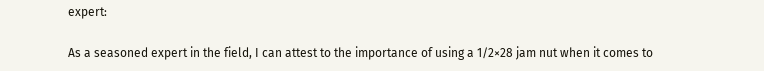expert:

As a seasoned expert in the field, I can attest to the importance of using a 1/2×28 jam nut when it comes to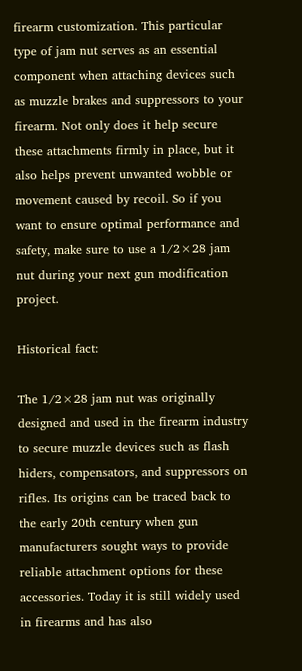firearm customization. This particular type of jam nut serves as an essential component when attaching devices such as muzzle brakes and suppressors to your firearm. Not only does it help secure these attachments firmly in place, but it also helps prevent unwanted wobble or movement caused by recoil. So if you want to ensure optimal performance and safety, make sure to use a 1/2×28 jam nut during your next gun modification project.

Historical fact:

The 1/2×28 jam nut was originally designed and used in the firearm industry to secure muzzle devices such as flash hiders, compensators, and suppressors on rifles. Its origins can be traced back to the early 20th century when gun manufacturers sought ways to provide reliable attachment options for these accessories. Today it is still widely used in firearms and has also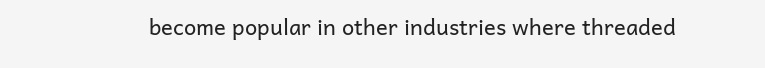become popular in other industries where threaded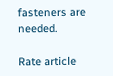fasteners are needed.

Rate article